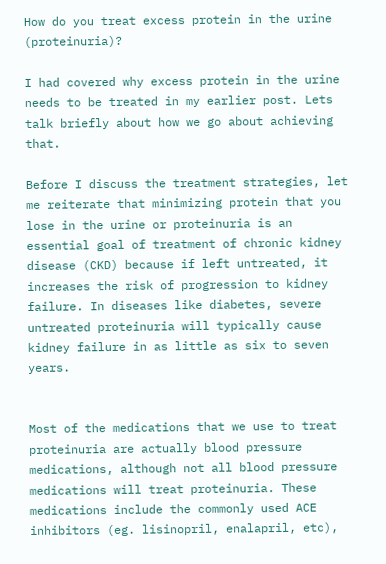How do you treat excess protein in the urine (proteinuria)?

I had covered why excess protein in the urine needs to be treated in my earlier post. Lets talk briefly about how we go about achieving that.

Before I discuss the treatment strategies, let me reiterate that minimizing protein that you lose in the urine or proteinuria is an essential goal of treatment of chronic kidney disease (CKD) because if left untreated, it increases the risk of progression to kidney failure. In diseases like diabetes, severe untreated proteinuria will typically cause kidney failure in as little as six to seven years.


Most of the medications that we use to treat proteinuria are actually blood pressure medications, although not all blood pressure medications will treat proteinuria. These medications include the commonly used ACE inhibitors (eg. lisinopril, enalapril, etc),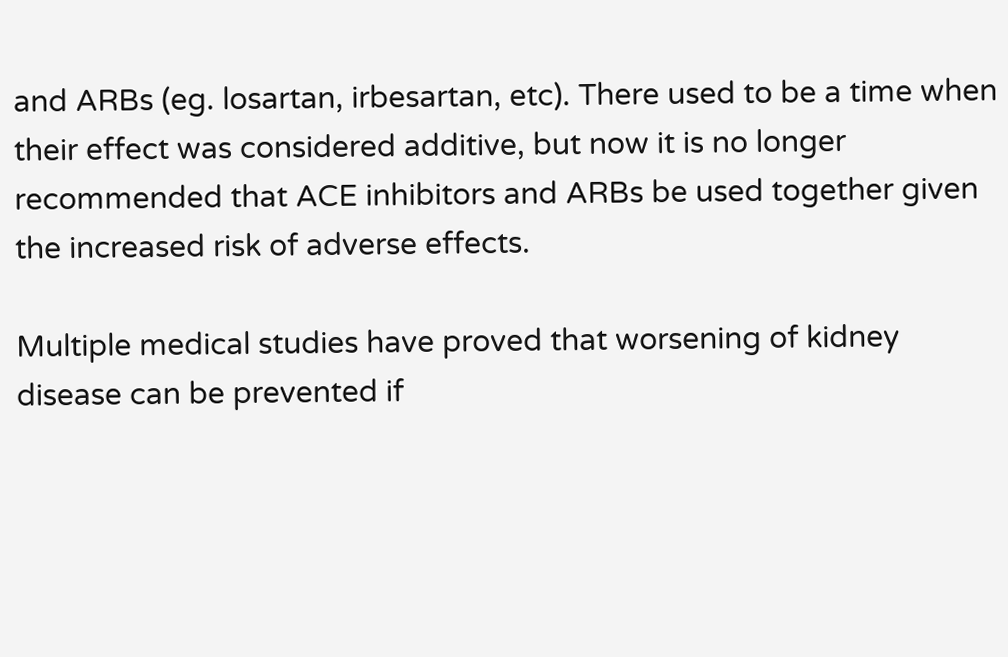and ARBs (eg. losartan, irbesartan, etc). There used to be a time when their effect was considered additive, but now it is no longer recommended that ACE inhibitors and ARBs be used together given the increased risk of adverse effects.

Multiple medical studies have proved that worsening of kidney disease can be prevented if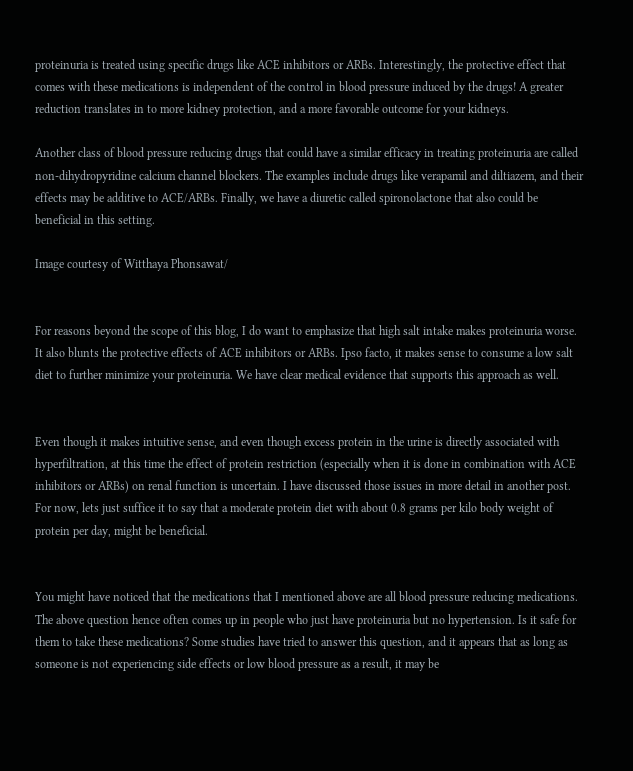proteinuria is treated using specific drugs like ACE inhibitors or ARBs. Interestingly, the protective effect that comes with these medications is independent of the control in blood pressure induced by the drugs! A greater reduction translates in to more kidney protection, and a more favorable outcome for your kidneys.

Another class of blood pressure reducing drugs that could have a similar efficacy in treating proteinuria are called non-dihydropyridine calcium channel blockers. The examples include drugs like verapamil and diltiazem, and their effects may be additive to ACE/ARBs. Finally, we have a diuretic called spironolactone that also could be beneficial in this setting.

Image courtesy of Witthaya Phonsawat/


For reasons beyond the scope of this blog, I do want to emphasize that high salt intake makes proteinuria worse. It also blunts the protective effects of ACE inhibitors or ARBs. Ipso facto, it makes sense to consume a low salt diet to further minimize your proteinuria. We have clear medical evidence that supports this approach as well.


Even though it makes intuitive sense, and even though excess protein in the urine is directly associated with hyperfiltration, at this time the effect of protein restriction (especially when it is done in combination with ACE inhibitors or ARBs) on renal function is uncertain. I have discussed those issues in more detail in another post. For now, lets just suffice it to say that a moderate protein diet with about 0.8 grams per kilo body weight of protein per day, might be beneficial.


You might have noticed that the medications that I mentioned above are all blood pressure reducing medications. The above question hence often comes up in people who just have proteinuria but no hypertension. Is it safe for them to take these medications? Some studies have tried to answer this question, and it appears that as long as someone is not experiencing side effects or low blood pressure as a result, it may be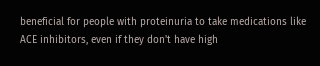beneficial for people with proteinuria to take medications like ACE inhibitors, even if they don't have high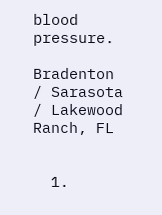blood pressure.

Bradenton / Sarasota / Lakewood Ranch, FL


  1.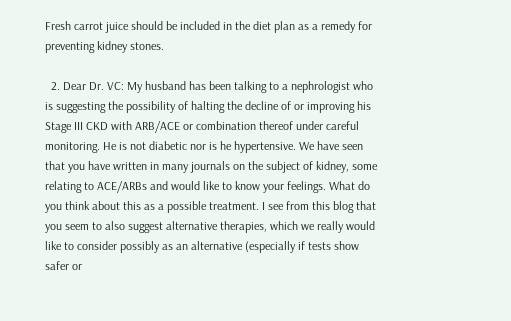Fresh carrot juice should be included in the diet plan as a remedy for preventing kidney stones.

  2. Dear Dr. VC: My husband has been talking to a nephrologist who is suggesting the possibility of halting the decline of or improving his Stage III CKD with ARB/ACE or combination thereof under careful monitoring. He is not diabetic nor is he hypertensive. We have seen that you have written in many journals on the subject of kidney, some relating to ACE/ARBs and would like to know your feelings. What do you think about this as a possible treatment. I see from this blog that you seem to also suggest alternative therapies, which we really would like to consider possibly as an alternative (especially if tests show safer or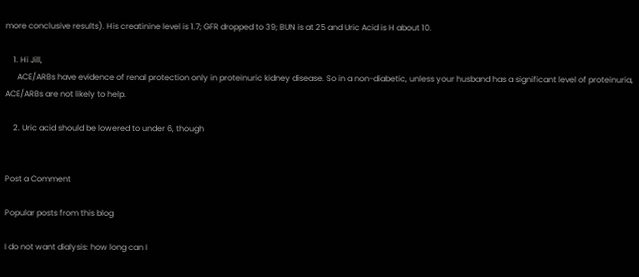more conclusive results). His creatinine level is 1.7; GFR dropped to 39; BUN is at 25 and Uric Acid is H about 10.

    1. Hi Jill,
      ACE/ARBs have evidence of renal protection only in proteinuric kidney disease. So in a non-diabetic, unless your husband has a significant level of proteinuria, ACE/ARBs are not likely to help.

    2. Uric acid should be lowered to under 6, though


Post a Comment

Popular posts from this blog

I do not want dialysis: how long can I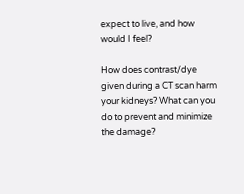expect to live, and how would I feel?

How does contrast/dye given during a CT scan harm your kidneys? What can you do to prevent and minimize the damage?